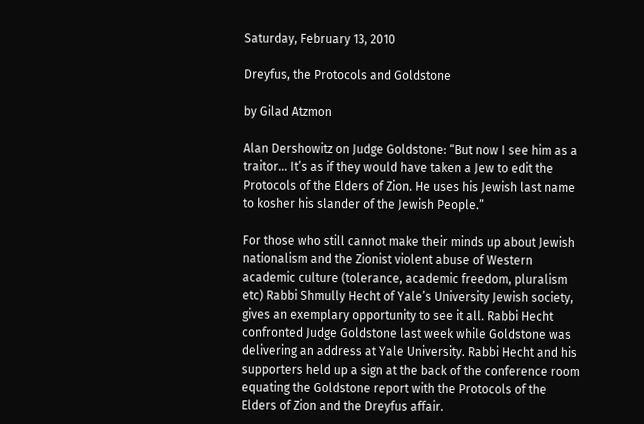Saturday, February 13, 2010

Dreyfus, the Protocols and Goldstone

by Gilad Atzmon

Alan Dershowitz on Judge Goldstone: “But now I see him as a traitor… It’s as if they would have taken a Jew to edit the Protocols of the Elders of Zion. He uses his Jewish last name to kosher his slander of the Jewish People.”

For those who still cannot make their minds up about Jewish nationalism and the Zionist violent abuse of Western academic culture (tolerance, academic freedom, pluralism etc) Rabbi Shmully Hecht of Yale’s University Jewish society, gives an exemplary opportunity to see it all. Rabbi Hecht confronted Judge Goldstone last week while Goldstone was delivering an address at Yale University. Rabbi Hecht and his supporters held up a sign at the back of the conference room equating the Goldstone report with the Protocols of the Elders of Zion and the Dreyfus affair.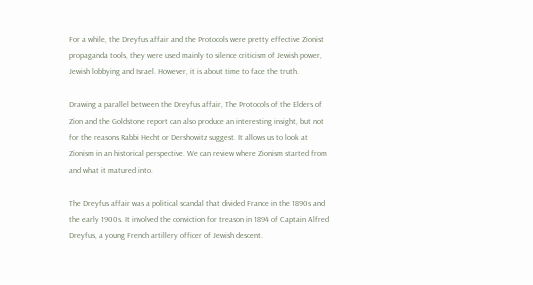For a while, the Dreyfus affair and the Protocols were pretty effective Zionist propaganda tools, they were used mainly to silence criticism of Jewish power, Jewish lobbying and Israel. However, it is about time to face the truth.

Drawing a parallel between the Dreyfus affair, The Protocols of the Elders of Zion and the Goldstone report can also produce an interesting insight, but not for the reasons Rabbi Hecht or Dershowitz suggest. It allows us to look at Zionism in an historical perspective. We can review where Zionism started from and what it matured into.

The Dreyfus affair was a political scandal that divided France in the 1890s and the early 1900s. It involved the conviction for treason in 1894 of Captain Alfred Dreyfus, a young French artillery officer of Jewish descent.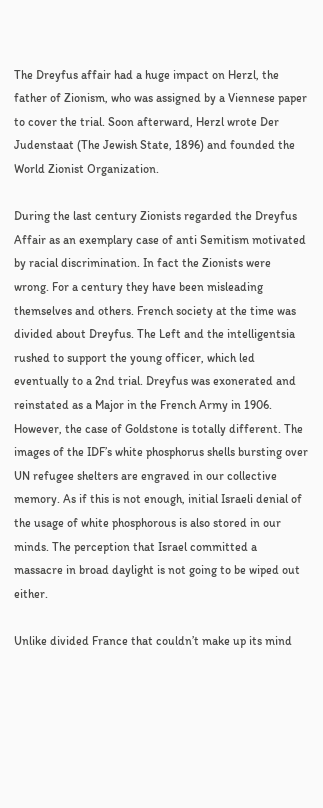The Dreyfus affair had a huge impact on Herzl, the father of Zionism, who was assigned by a Viennese paper to cover the trial. Soon afterward, Herzl wrote Der Judenstaat (The Jewish State, 1896) and founded the World Zionist Organization.

During the last century Zionists regarded the Dreyfus Affair as an exemplary case of anti Semitism motivated by racial discrimination. In fact the Zionists were wrong. For a century they have been misleading themselves and others. French society at the time was divided about Dreyfus. The Left and the intelligentsia rushed to support the young officer, which led eventually to a 2nd trial. Dreyfus was exonerated and reinstated as a Major in the French Army in 1906. However, the case of Goldstone is totally different. The images of the IDF’s white phosphorus shells bursting over UN refugee shelters are engraved in our collective memory. As if this is not enough, initial Israeli denial of the usage of white phosphorous is also stored in our minds. The perception that Israel committed a massacre in broad daylight is not going to be wiped out either.

Unlike divided France that couldn’t make up its mind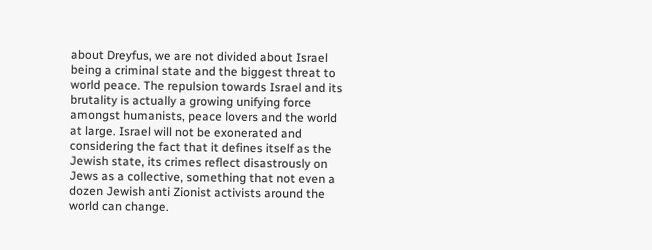about Dreyfus, we are not divided about Israel being a criminal state and the biggest threat to world peace. The repulsion towards Israel and its brutality is actually a growing unifying force amongst humanists, peace lovers and the world at large. Israel will not be exonerated and considering the fact that it defines itself as the Jewish state, its crimes reflect disastrously on Jews as a collective, something that not even a dozen Jewish anti Zionist activists around the world can change.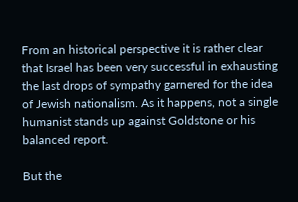From an historical perspective it is rather clear that Israel has been very successful in exhausting the last drops of sympathy garnered for the idea of Jewish nationalism. As it happens, not a single humanist stands up against Goldstone or his balanced report.

But the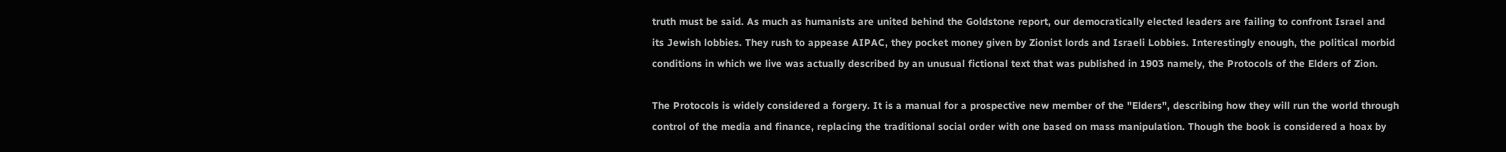truth must be said. As much as humanists are united behind the Goldstone report, our democratically elected leaders are failing to confront Israel and its Jewish lobbies. They rush to appease AIPAC, they pocket money given by Zionist lords and Israeli Lobbies. Interestingly enough, the political morbid conditions in which we live was actually described by an unusual fictional text that was published in 1903 namely, the Protocols of the Elders of Zion.

The Protocols is widely considered a forgery. It is a manual for a prospective new member of the "Elders", describing how they will run the world through control of the media and finance, replacing the traditional social order with one based on mass manipulation. Though the book is considered a hoax by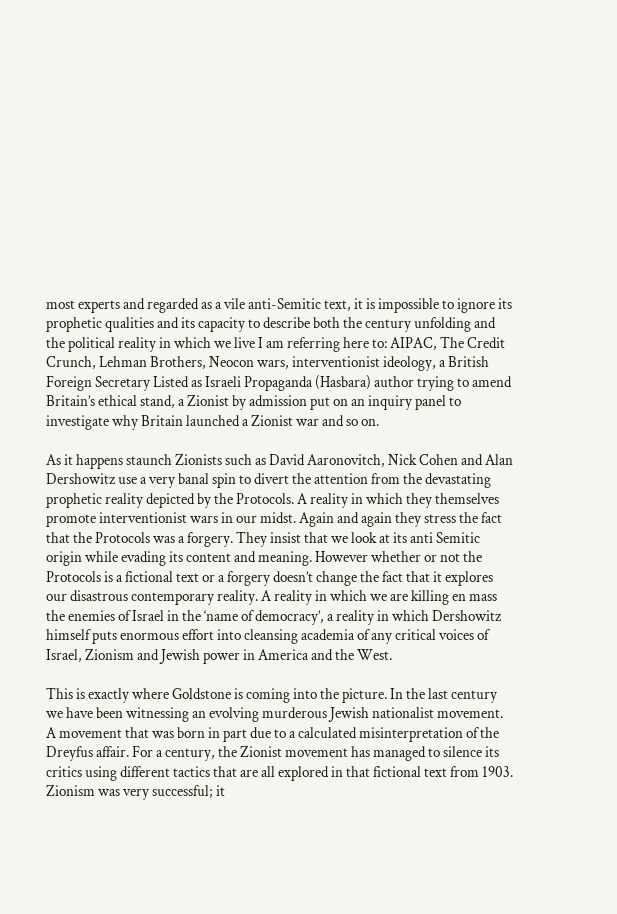most experts and regarded as a vile anti-Semitic text, it is impossible to ignore its prophetic qualities and its capacity to describe both the century unfolding and the political reality in which we live I am referring here to: AIPAC, The Credit Crunch, Lehman Brothers, Neocon wars, interventionist ideology, a British Foreign Secretary Listed as Israeli Propaganda (Hasbara) author trying to amend Britain’s ethical stand, a Zionist by admission put on an inquiry panel to investigate why Britain launched a Zionist war and so on.

As it happens staunch Zionists such as David Aaronovitch, Nick Cohen and Alan Dershowitz use a very banal spin to divert the attention from the devastating prophetic reality depicted by the Protocols. A reality in which they themselves promote interventionist wars in our midst. Again and again they stress the fact that the Protocols was a forgery. They insist that we look at its anti Semitic origin while evading its content and meaning. However whether or not the Protocols is a fictional text or a forgery doesn’t change the fact that it explores our disastrous contemporary reality. A reality in which we are killing en mass the enemies of Israel in the ‘name of democracy’, a reality in which Dershowitz himself puts enormous effort into cleansing academia of any critical voices of Israel, Zionism and Jewish power in America and the West.

This is exactly where Goldstone is coming into the picture. In the last century we have been witnessing an evolving murderous Jewish nationalist movement. A movement that was born in part due to a calculated misinterpretation of the Dreyfus affair. For a century, the Zionist movement has managed to silence its critics using different tactics that are all explored in that fictional text from 1903. Zionism was very successful; it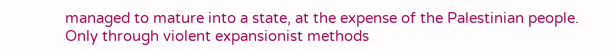managed to mature into a state, at the expense of the Palestinian people. Only through violent expansionist methods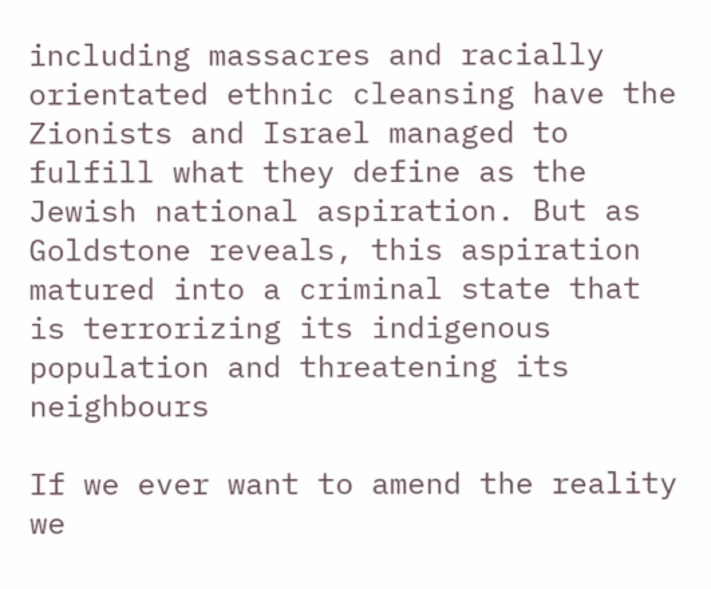including massacres and racially orientated ethnic cleansing have the Zionists and Israel managed to fulfill what they define as the Jewish national aspiration. But as Goldstone reveals, this aspiration matured into a criminal state that is terrorizing its indigenous population and threatening its neighbours

If we ever want to amend the reality we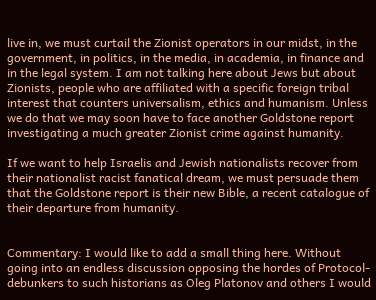live in, we must curtail the Zionist operators in our midst, in the government, in politics, in the media, in academia, in finance and in the legal system. I am not talking here about Jews but about Zionists, people who are affiliated with a specific foreign tribal interest that counters universalism, ethics and humanism. Unless we do that we may soon have to face another Goldstone report investigating a much greater Zionist crime against humanity.

If we want to help Israelis and Jewish nationalists recover from their nationalist racist fanatical dream, we must persuade them that the Goldstone report is their new Bible, a recent catalogue of their departure from humanity.


Commentary: I would like to add a small thing here. Without going into an endless discussion opposing the hordes of Protocol-debunkers to such historians as Oleg Platonov and others I would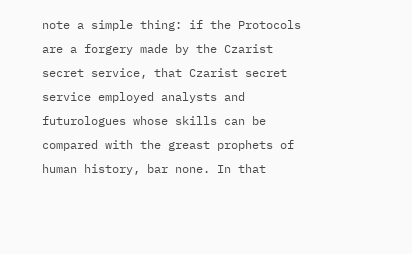note a simple thing: if the Protocols are a forgery made by the Czarist secret service, that Czarist secret service employed analysts and futurologues whose skills can be compared with the greast prophets of human history, bar none. In that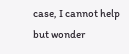case, I cannot help but wonder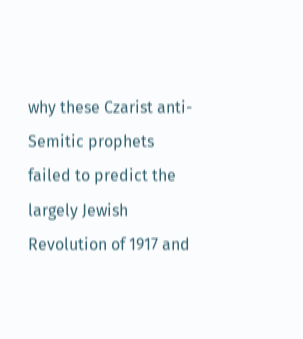why these Czarist anti-Semitic prophets failed to predict the largely Jewish Revolution of 1917 and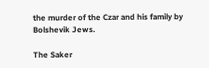the murder of the Czar and his family by Bolshevik Jews.

The Saker